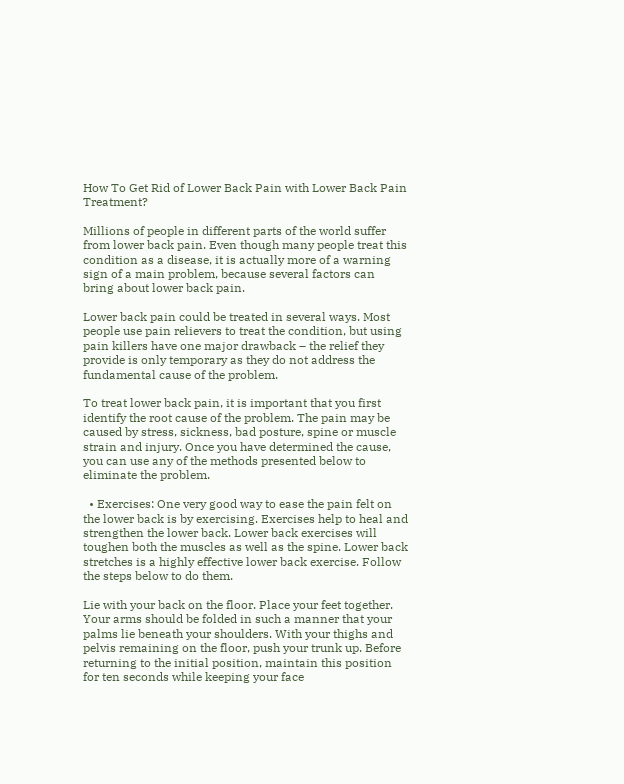How To Get Rid of Lower Back Pain with Lower Back Pain Treatment?

Millions of people in different parts of the world suffer from lower back pain. Even though many people treat this condition as a disease, it is actually more of a warning sign of a main problem, because several factors can bring about lower back pain.

Lower back pain could be treated in several ways. Most people use pain relievers to treat the condition, but using pain killers have one major drawback – the relief they provide is only temporary as they do not address the fundamental cause of the problem.

To treat lower back pain, it is important that you first identify the root cause of the problem. The pain may be caused by stress, sickness, bad posture, spine or muscle strain and injury. Once you have determined the cause, you can use any of the methods presented below to eliminate the problem.

  • Exercises: One very good way to ease the pain felt on the lower back is by exercising. Exercises help to heal and strengthen the lower back. Lower back exercises will toughen both the muscles as well as the spine. Lower back stretches is a highly effective lower back exercise. Follow the steps below to do them.

Lie with your back on the floor. Place your feet together. Your arms should be folded in such a manner that your palms lie beneath your shoulders. With your thighs and pelvis remaining on the floor, push your trunk up. Before returning to the initial position, maintain this position for ten seconds while keeping your face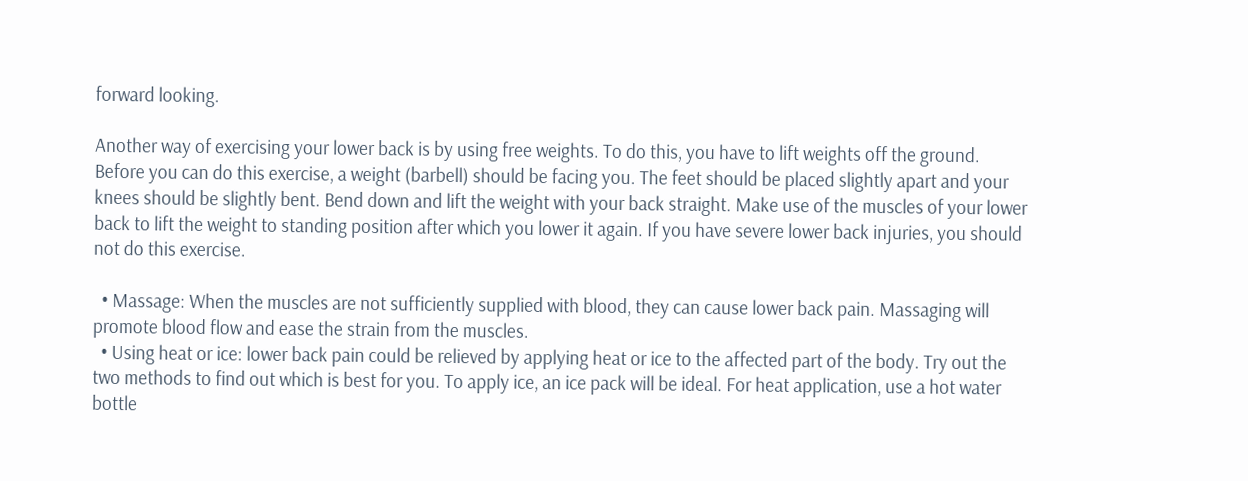forward looking.

Another way of exercising your lower back is by using free weights. To do this, you have to lift weights off the ground. Before you can do this exercise, a weight (barbell) should be facing you. The feet should be placed slightly apart and your knees should be slightly bent. Bend down and lift the weight with your back straight. Make use of the muscles of your lower back to lift the weight to standing position after which you lower it again. If you have severe lower back injuries, you should not do this exercise.

  • Massage: When the muscles are not sufficiently supplied with blood, they can cause lower back pain. Massaging will promote blood flow and ease the strain from the muscles.
  • Using heat or ice: lower back pain could be relieved by applying heat or ice to the affected part of the body. Try out the two methods to find out which is best for you. To apply ice, an ice pack will be ideal. For heat application, use a hot water bottle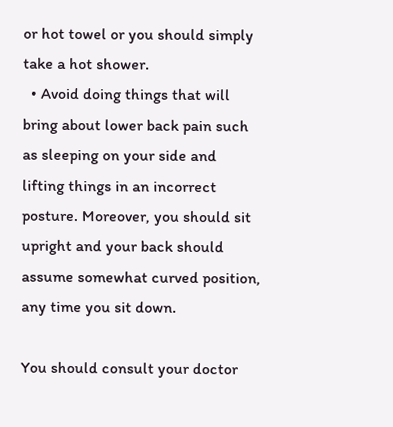or hot towel or you should simply take a hot shower.
  • Avoid doing things that will bring about lower back pain such as sleeping on your side and lifting things in an incorrect posture. Moreover, you should sit upright and your back should assume somewhat curved position, any time you sit down.

You should consult your doctor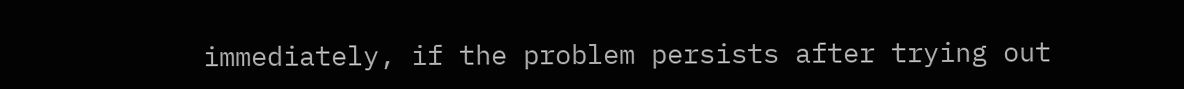immediately, if the problem persists after trying out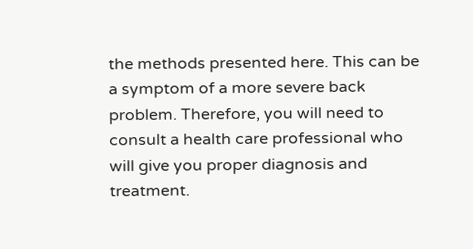the methods presented here. This can be a symptom of a more severe back problem. Therefore, you will need to consult a health care professional who will give you proper diagnosis and treatment.